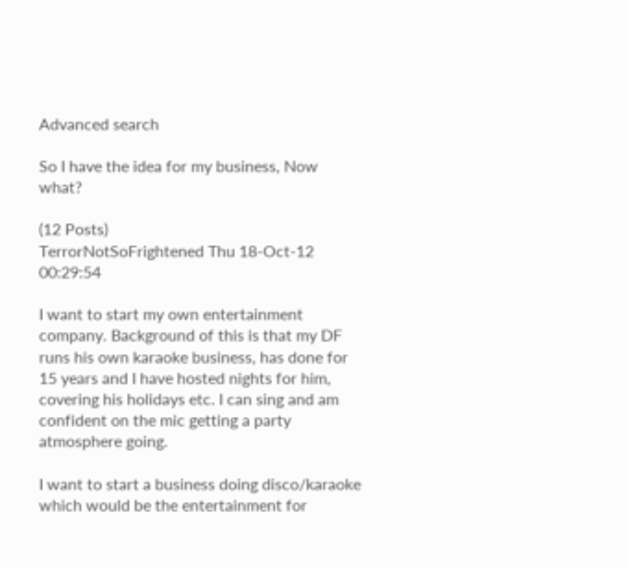Advanced search

So I have the idea for my business, Now what?

(12 Posts)
TerrorNotSoFrightened Thu 18-Oct-12 00:29:54

I want to start my own entertainment company. Background of this is that my DF runs his own karaoke business, has done for 15 years and I have hosted nights for him, covering his holidays etc. I can sing and am confident on the mic getting a party atmosphere going.

I want to start a business doing disco/karaoke which would be the entertainment for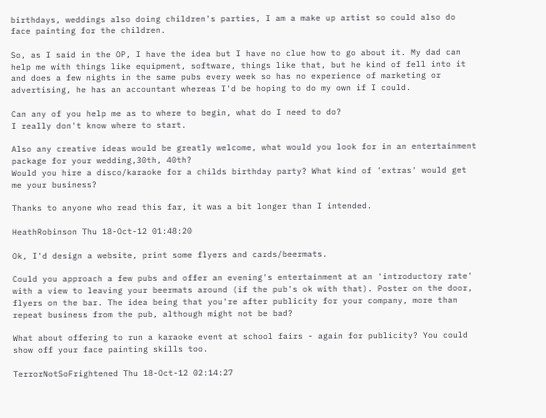birthdays, weddings also doing children's parties, I am a make up artist so could also do face painting for the children.

So, as I said in the OP, I have the idea but I have no clue how to go about it. My dad can help me with things like equipment, software, things like that, but he kind of fell into it and does a few nights in the same pubs every week so has no experience of marketing or advertising, he has an accountant whereas I'd be hoping to do my own if I could.

Can any of you help me as to where to begin, what do I need to do?
I really don't know where to start.

Also any creative ideas would be greatly welcome, what would you look for in an entertainment package for your wedding,30th, 40th?
Would you hire a disco/karaoke for a childs birthday party? What kind of 'extras' would get me your business?

Thanks to anyone who read this far, it was a bit longer than I intended.

HeathRobinson Thu 18-Oct-12 01:48:20

Ok, I'd design a website, print some flyers and cards/beermats.

Could you approach a few pubs and offer an evening's entertainment at an 'introductory rate' with a view to leaving your beermats around (if the pub's ok with that). Poster on the door, flyers on the bar. The idea being that you're after publicity for your company, more than repeat business from the pub, although might not be bad?

What about offering to run a karaoke event at school fairs - again for publicity? You could show off your face painting skills too.

TerrorNotSoFrightened Thu 18-Oct-12 02:14:27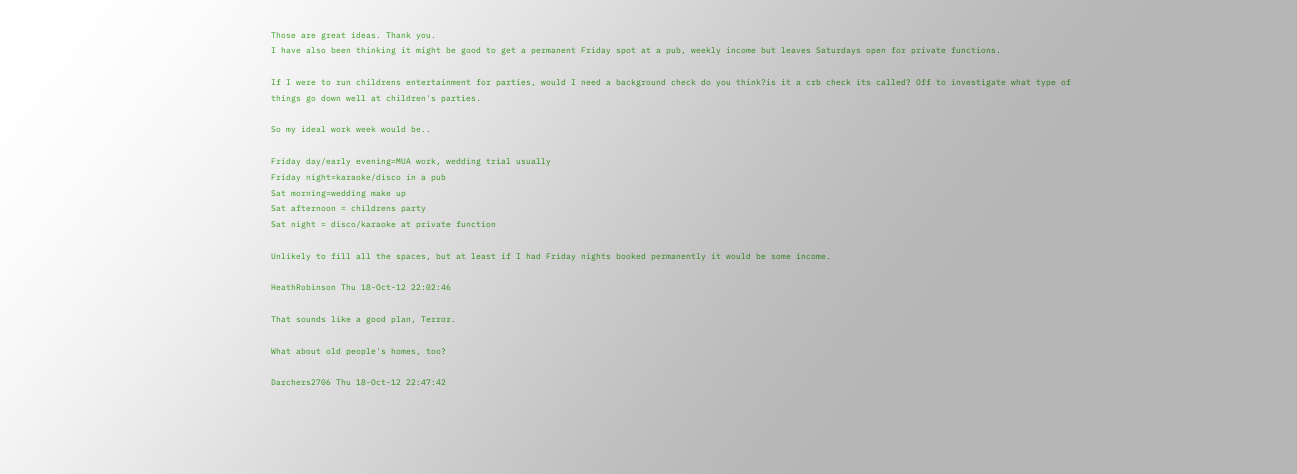Those are great ideas. Thank you.
I have also been thinking it might be good to get a permanent Friday spot at a pub, weekly income but leaves Saturdays open for private functions.

If I were to run childrens entertainment for parties, would I need a background check do you think?is it a crb check its called? Off to investigate what type of things go down well at children's parties.

So my ideal work week would be..

Friday day/early evening=MUA work, wedding trial usually
Friday night=karaoke/disco in a pub
Sat morning=wedding make up
Sat afternoon = childrens party
Sat night = disco/karaoke at private function

Unlikely to fill all the spaces, but at least if I had Friday nights booked permanently it would be some income.

HeathRobinson Thu 18-Oct-12 22:02:46

That sounds like a good plan, Terror.

What about old people's homes, too?

Darchers2706 Thu 18-Oct-12 22:47:42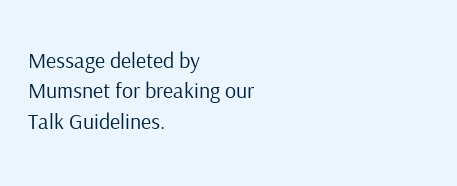Message deleted by Mumsnet for breaking our Talk Guidelines.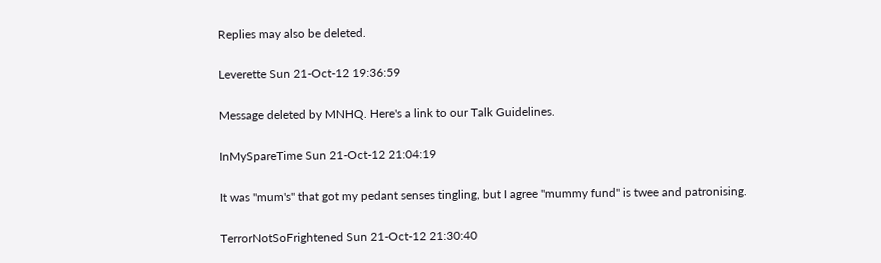Replies may also be deleted.

Leverette Sun 21-Oct-12 19:36:59

Message deleted by MNHQ. Here's a link to our Talk Guidelines.

InMySpareTime Sun 21-Oct-12 21:04:19

It was "mum's" that got my pedant senses tingling, but I agree "mummy fund" is twee and patronising.

TerrorNotSoFrightened Sun 21-Oct-12 21:30:40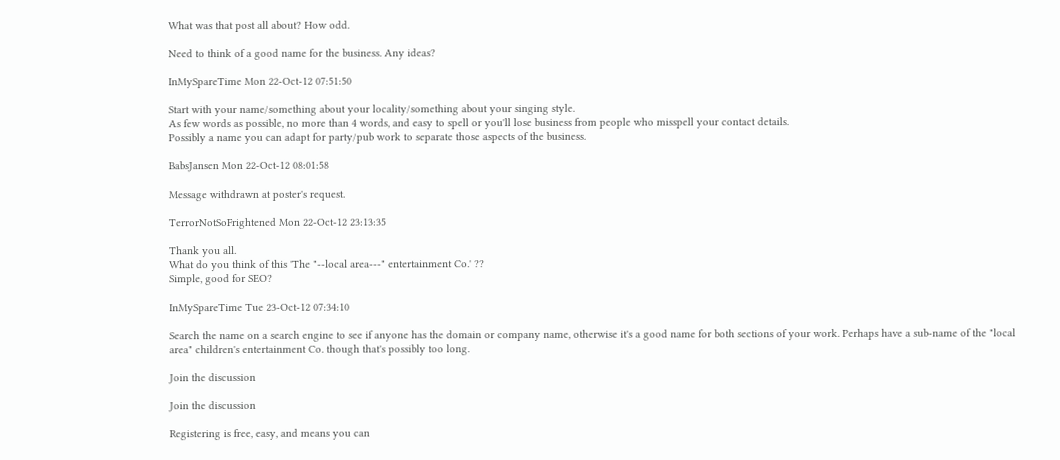What was that post all about? How odd.

Need to think of a good name for the business. Any ideas?

InMySpareTime Mon 22-Oct-12 07:51:50

Start with your name/something about your locality/something about your singing style.
As few words as possible, no more than 4 words, and easy to spell or you'll lose business from people who misspell your contact details.
Possibly a name you can adapt for party/pub work to separate those aspects of the business.

BabsJansen Mon 22-Oct-12 08:01:58

Message withdrawn at poster's request.

TerrorNotSoFrightened Mon 22-Oct-12 23:13:35

Thank you all.
What do you think of this 'The "--local area---" entertainment Co.' ??
Simple, good for SEO?

InMySpareTime Tue 23-Oct-12 07:34:10

Search the name on a search engine to see if anyone has the domain or company name, otherwise it's a good name for both sections of your work. Perhaps have a sub-name of the "local area" children's entertainment Co. though that's possibly too long.

Join the discussion

Join the discussion

Registering is free, easy, and means you can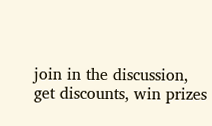join in the discussion, get discounts, win prizes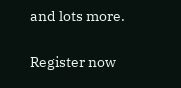and lots more.

Register now